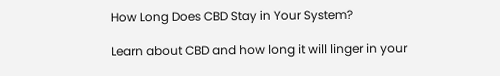How Long Does CBD Stay in Your System?

Learn about CBD and how long it will linger in your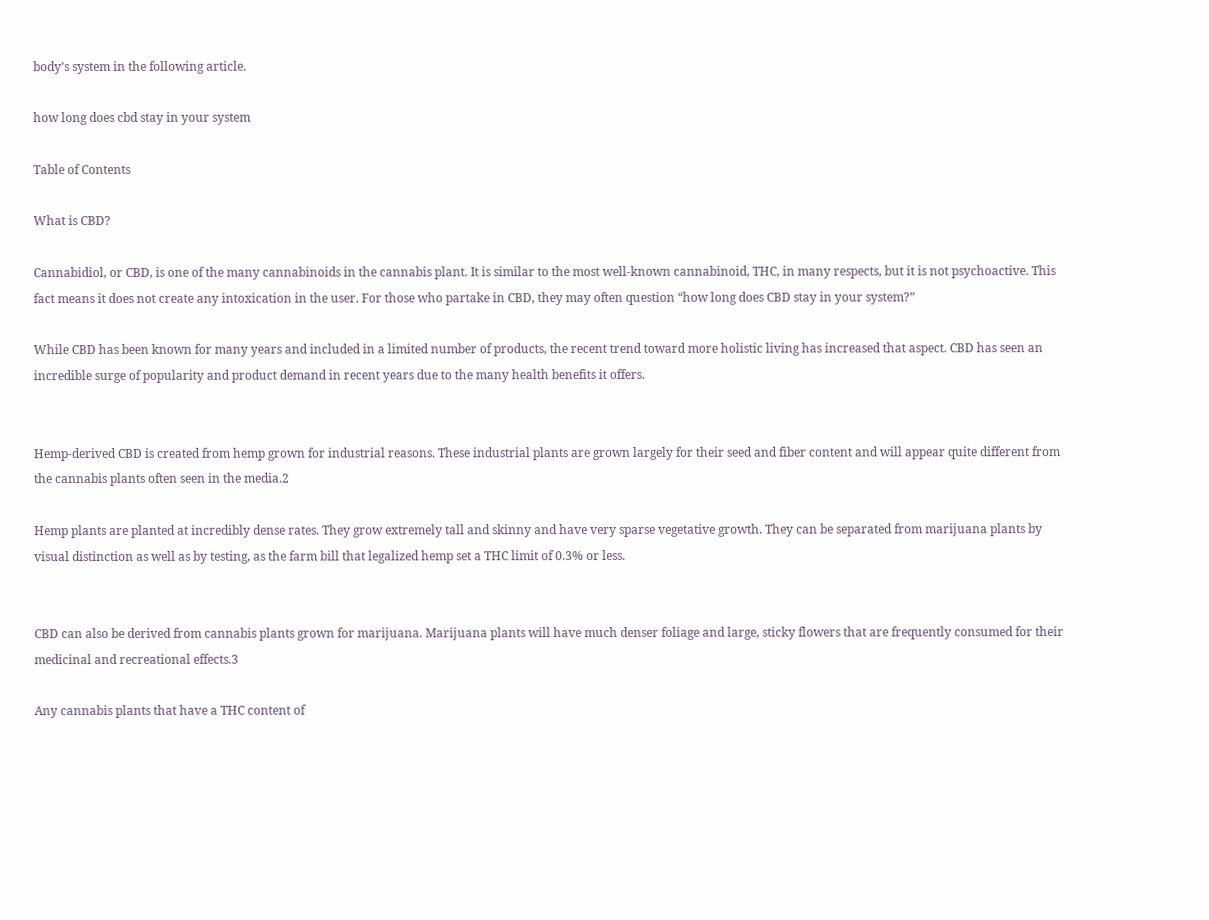body’s system in the following article.

how long does cbd stay in your system

Table of Contents

What is CBD?

Cannabidiol, or CBD, is one of the many cannabinoids in the cannabis plant. It is similar to the most well-known cannabinoid, THC, in many respects, but it is not psychoactive. This fact means it does not create any intoxication in the user. For those who partake in CBD, they may often question “how long does CBD stay in your system?”

While CBD has been known for many years and included in a limited number of products, the recent trend toward more holistic living has increased that aspect. CBD has seen an incredible surge of popularity and product demand in recent years due to the many health benefits it offers.


Hemp-derived CBD is created from hemp grown for industrial reasons. These industrial plants are grown largely for their seed and fiber content and will appear quite different from the cannabis plants often seen in the media.2

Hemp plants are planted at incredibly dense rates. They grow extremely tall and skinny and have very sparse vegetative growth. They can be separated from marijuana plants by visual distinction as well as by testing, as the farm bill that legalized hemp set a THC limit of 0.3% or less.


CBD can also be derived from cannabis plants grown for marijuana. Marijuana plants will have much denser foliage and large, sticky flowers that are frequently consumed for their medicinal and recreational effects.3

Any cannabis plants that have a THC content of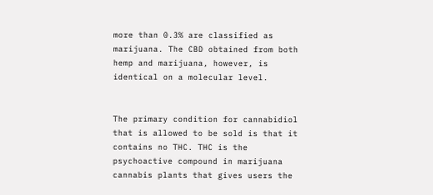more than 0.3% are classified as marijuana. The CBD obtained from both hemp and marijuana, however, is identical on a molecular level.


The primary condition for cannabidiol that is allowed to be sold is that it contains no THC. THC is the psychoactive compound in marijuana cannabis plants that gives users the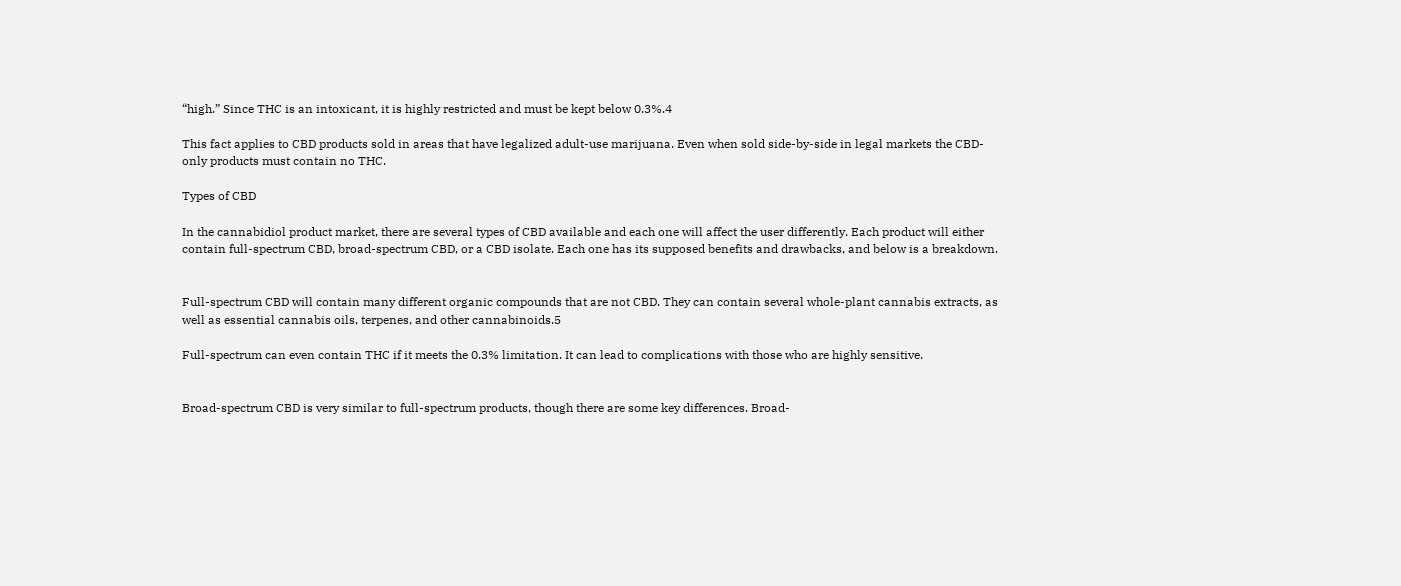“high.” Since THC is an intoxicant, it is highly restricted and must be kept below 0.3%.4

This fact applies to CBD products sold in areas that have legalized adult-use marijuana. Even when sold side-by-side in legal markets the CBD-only products must contain no THC.

Types of CBD

In the cannabidiol product market, there are several types of CBD available and each one will affect the user differently. Each product will either contain full-spectrum CBD, broad-spectrum CBD, or a CBD isolate. Each one has its supposed benefits and drawbacks, and below is a breakdown.


Full-spectrum CBD will contain many different organic compounds that are not CBD. They can contain several whole-plant cannabis extracts, as well as essential cannabis oils, terpenes, and other cannabinoids.5

Full-spectrum can even contain THC if it meets the 0.3% limitation. It can lead to complications with those who are highly sensitive.


Broad-spectrum CBD is very similar to full-spectrum products, though there are some key differences. Broad-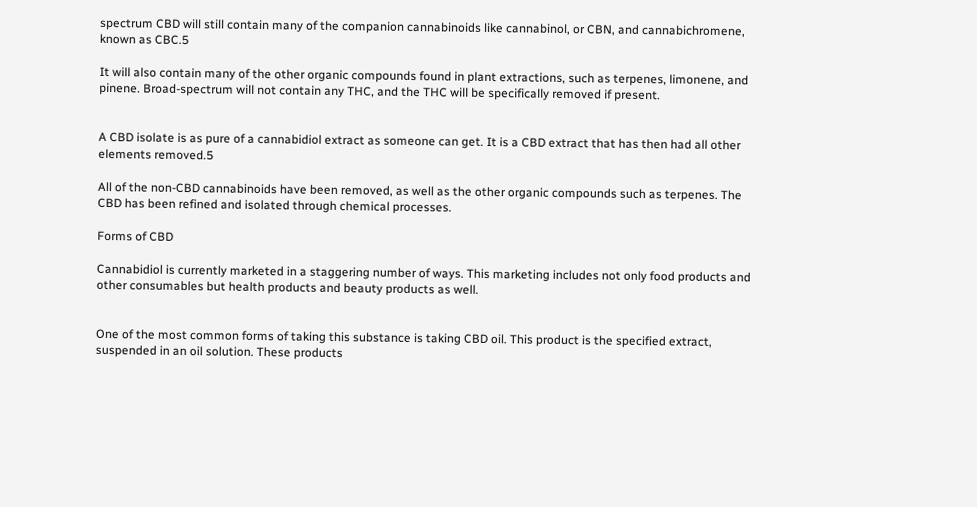spectrum CBD will still contain many of the companion cannabinoids like cannabinol, or CBN, and cannabichromene, known as CBC.5

It will also contain many of the other organic compounds found in plant extractions, such as terpenes, limonene, and pinene. Broad-spectrum will not contain any THC, and the THC will be specifically removed if present.


A CBD isolate is as pure of a cannabidiol extract as someone can get. It is a CBD extract that has then had all other elements removed.5

All of the non-CBD cannabinoids have been removed, as well as the other organic compounds such as terpenes. The CBD has been refined and isolated through chemical processes.

Forms of CBD

Cannabidiol is currently marketed in a staggering number of ways. This marketing includes not only food products and other consumables but health products and beauty products as well.


One of the most common forms of taking this substance is taking CBD oil. This product is the specified extract, suspended in an oil solution. These products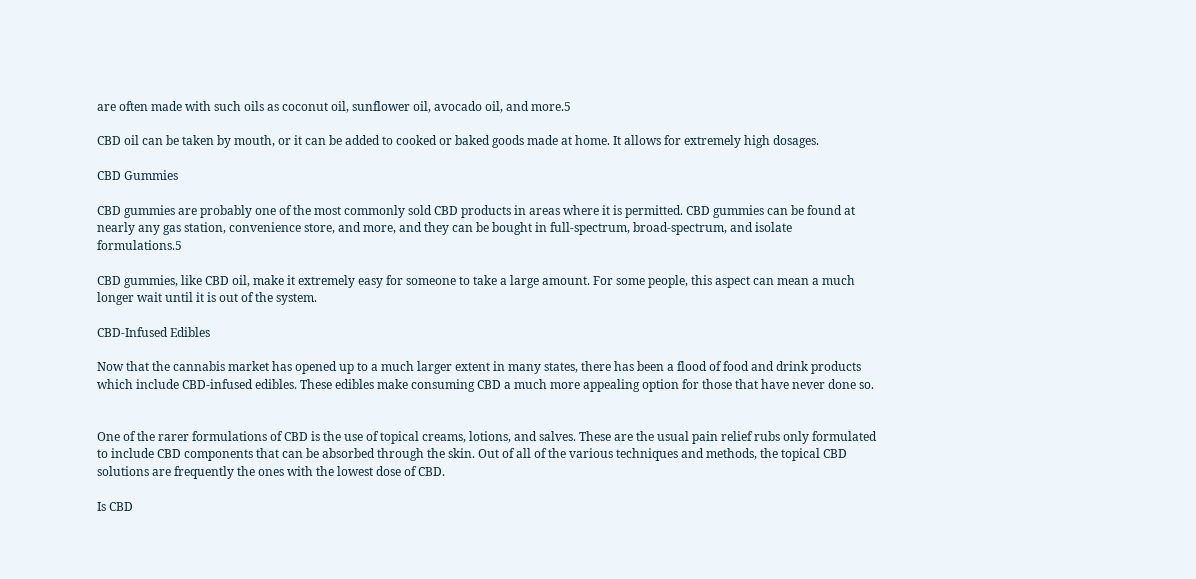are often made with such oils as coconut oil, sunflower oil, avocado oil, and more.5

CBD oil can be taken by mouth, or it can be added to cooked or baked goods made at home. It allows for extremely high dosages.

CBD Gummies

CBD gummies are probably one of the most commonly sold CBD products in areas where it is permitted. CBD gummies can be found at nearly any gas station, convenience store, and more, and they can be bought in full-spectrum, broad-spectrum, and isolate formulations.5

CBD gummies, like CBD oil, make it extremely easy for someone to take a large amount. For some people, this aspect can mean a much longer wait until it is out of the system.

CBD-Infused Edibles

Now that the cannabis market has opened up to a much larger extent in many states, there has been a flood of food and drink products which include CBD-infused edibles. These edibles make consuming CBD a much more appealing option for those that have never done so.


One of the rarer formulations of CBD is the use of topical creams, lotions, and salves. These are the usual pain relief rubs only formulated to include CBD components that can be absorbed through the skin. Out of all of the various techniques and methods, the topical CBD solutions are frequently the ones with the lowest dose of CBD.

Is CBD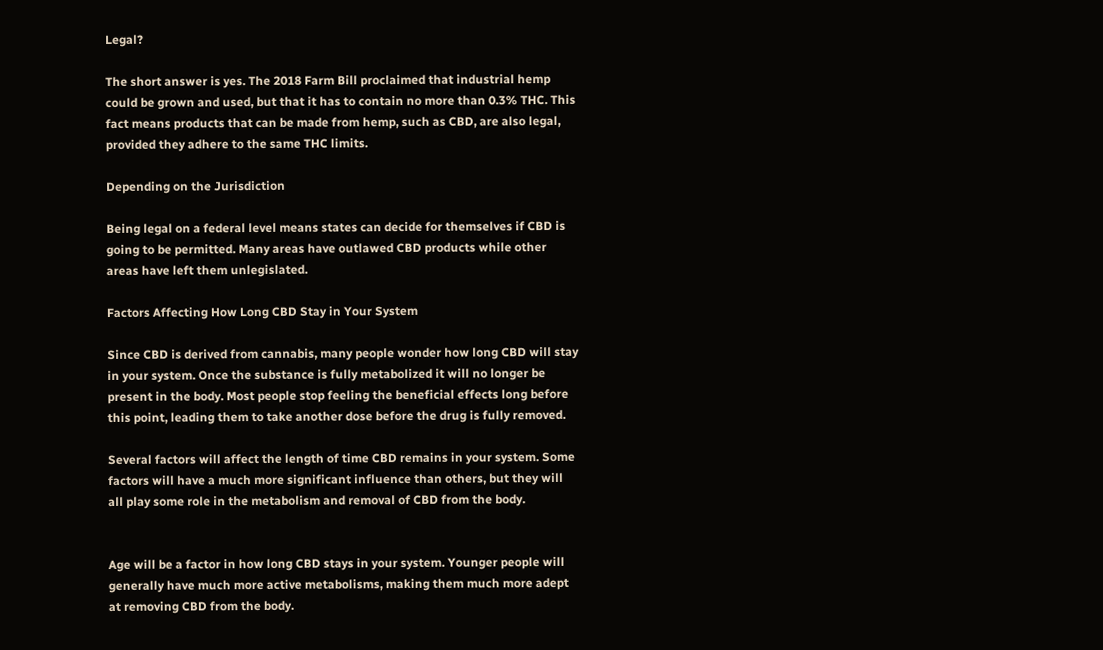Legal?

The short answer is yes. The 2018 Farm Bill proclaimed that industrial hemp could be grown and used, but that it has to contain no more than 0.3% THC. This fact means products that can be made from hemp, such as CBD, are also legal, provided they adhere to the same THC limits.

Depending on the Jurisdiction

Being legal on a federal level means states can decide for themselves if CBD is going to be permitted. Many areas have outlawed CBD products while other areas have left them unlegislated.

Factors Affecting How Long CBD Stay in Your System

Since CBD is derived from cannabis, many people wonder how long CBD will stay in your system. Once the substance is fully metabolized it will no longer be present in the body. Most people stop feeling the beneficial effects long before this point, leading them to take another dose before the drug is fully removed.

Several factors will affect the length of time CBD remains in your system. Some factors will have a much more significant influence than others, but they will all play some role in the metabolism and removal of CBD from the body.


Age will be a factor in how long CBD stays in your system. Younger people will generally have much more active metabolisms, making them much more adept at removing CBD from the body.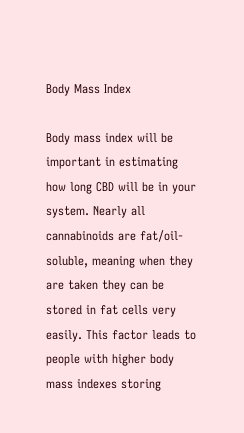Body Mass Index

Body mass index will be important in estimating how long CBD will be in your system. Nearly all cannabinoids are fat/oil-soluble, meaning when they are taken they can be stored in fat cells very easily. This factor leads to people with higher body mass indexes storing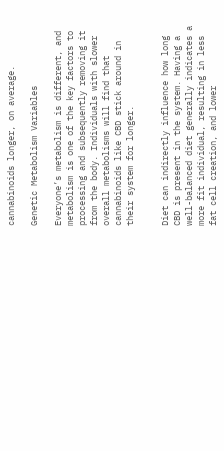cannabinoids longer, on average.

Genetic Metabolism Variables

Everyone’s metabolism is different, and metabolism is one of the key factors to processing and subsequently removing it from the body. Individuals with slower overall metabolisms will find that cannabinoids like CBD stick around in their system for longer.


Diet can indirectly influence how long CBD is present in the system. Having a well-balanced diet generally indicates a more fit individual, resulting in less fat cell creation, and lower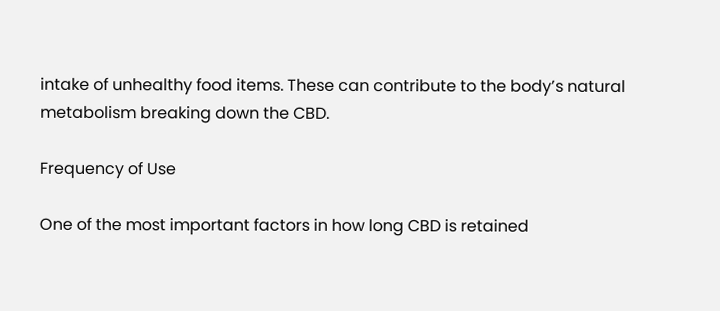intake of unhealthy food items. These can contribute to the body’s natural metabolism breaking down the CBD.

Frequency of Use

One of the most important factors in how long CBD is retained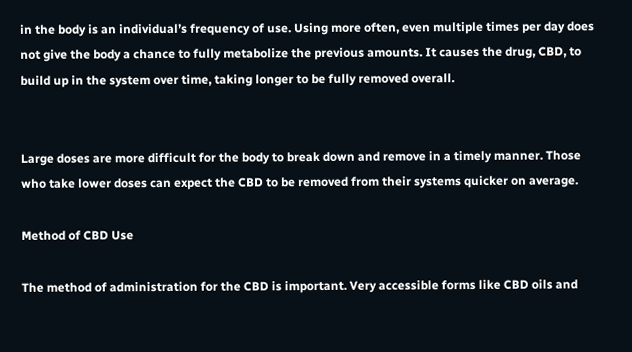in the body is an individual’s frequency of use. Using more often, even multiple times per day does not give the body a chance to fully metabolize the previous amounts. It causes the drug, CBD, to build up in the system over time, taking longer to be fully removed overall.


Large doses are more difficult for the body to break down and remove in a timely manner. Those who take lower doses can expect the CBD to be removed from their systems quicker on average.

Method of CBD Use

The method of administration for the CBD is important. Very accessible forms like CBD oils and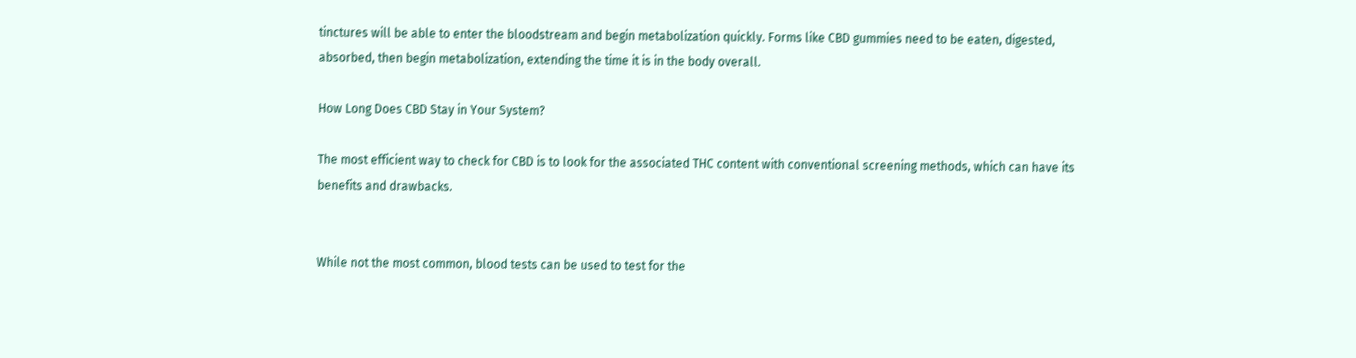tinctures will be able to enter the bloodstream and begin metabolization quickly. Forms like CBD gummies need to be eaten, digested, absorbed, then begin metabolization, extending the time it is in the body overall.

How Long Does CBD Stay in Your System?

The most efficient way to check for CBD is to look for the associated THC content with conventional screening methods, which can have its benefits and drawbacks.


While not the most common, blood tests can be used to test for the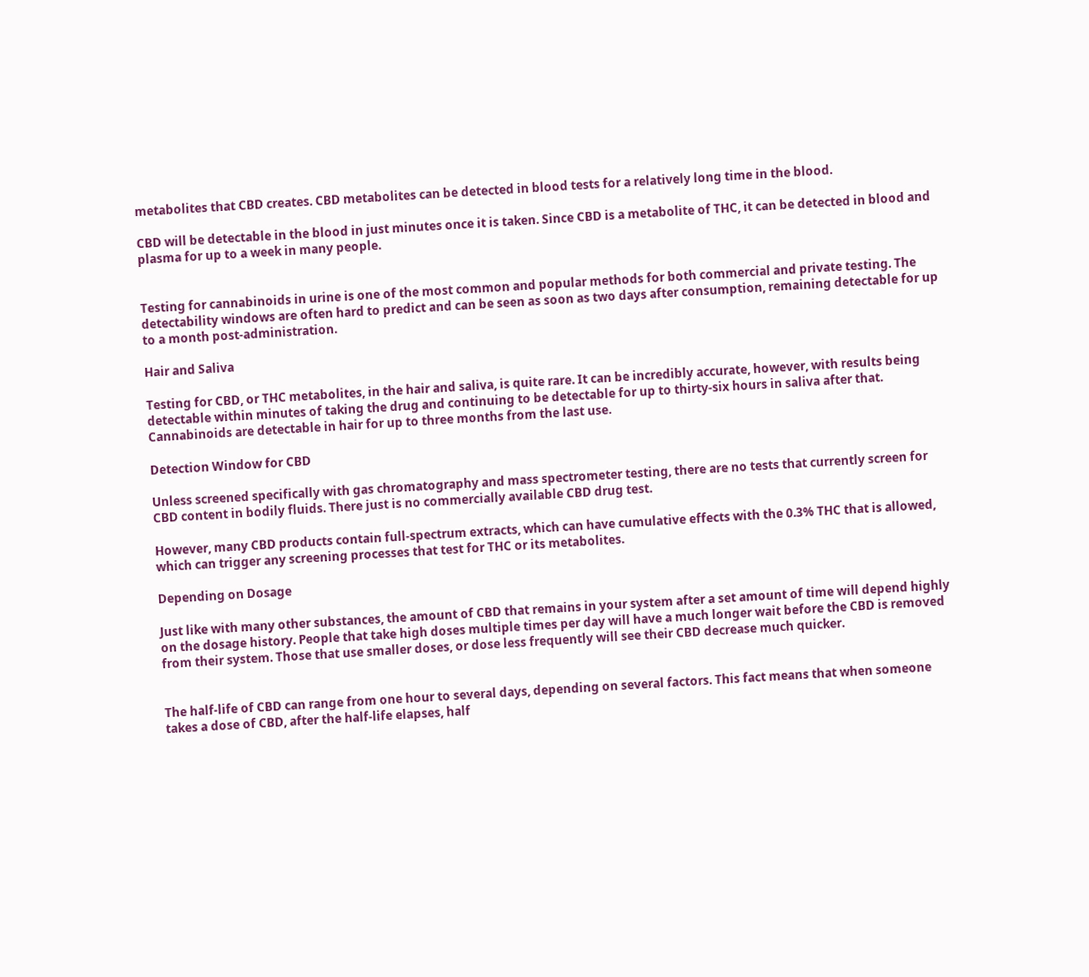metabolites that CBD creates. CBD metabolites can be detected in blood tests for a relatively long time in the blood.

CBD will be detectable in the blood in just minutes once it is taken. Since CBD is a metabolite of THC, it can be detected in blood and plasma for up to a week in many people.


Testing for cannabinoids in urine is one of the most common and popular methods for both commercial and private testing. The detectability windows are often hard to predict and can be seen as soon as two days after consumption, remaining detectable for up to a month post-administration.

Hair and Saliva

Testing for CBD, or THC metabolites, in the hair and saliva, is quite rare. It can be incredibly accurate, however, with results being detectable within minutes of taking the drug and continuing to be detectable for up to thirty-six hours in saliva after that. Cannabinoids are detectable in hair for up to three months from the last use.

Detection Window for CBD

Unless screened specifically with gas chromatography and mass spectrometer testing, there are no tests that currently screen for CBD content in bodily fluids. There just is no commercially available CBD drug test.

However, many CBD products contain full-spectrum extracts, which can have cumulative effects with the 0.3% THC that is allowed, which can trigger any screening processes that test for THC or its metabolites.

Depending on Dosage

Just like with many other substances, the amount of CBD that remains in your system after a set amount of time will depend highly on the dosage history. People that take high doses multiple times per day will have a much longer wait before the CBD is removed from their system. Those that use smaller doses, or dose less frequently will see their CBD decrease much quicker.


The half-life of CBD can range from one hour to several days, depending on several factors. This fact means that when someone takes a dose of CBD, after the half-life elapses, half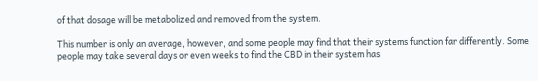of that dosage will be metabolized and removed from the system.

This number is only an average, however, and some people may find that their systems function far differently. Some people may take several days or even weeks to find the CBD in their system has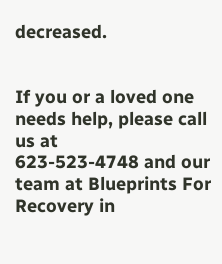decreased.


If you or a loved one needs help, please call us at
623-523-4748 and our team at Blueprints For Recovery in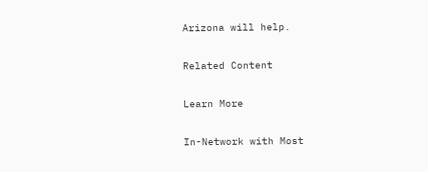Arizona will help.

Related Content

Learn More

In-Network with Most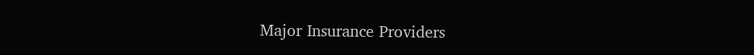Major Insurance Providers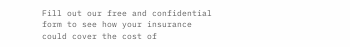Fill out our free and confidential form to see how your insurance could cover the cost of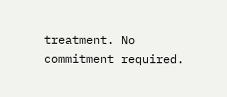treatment. No commitment required.